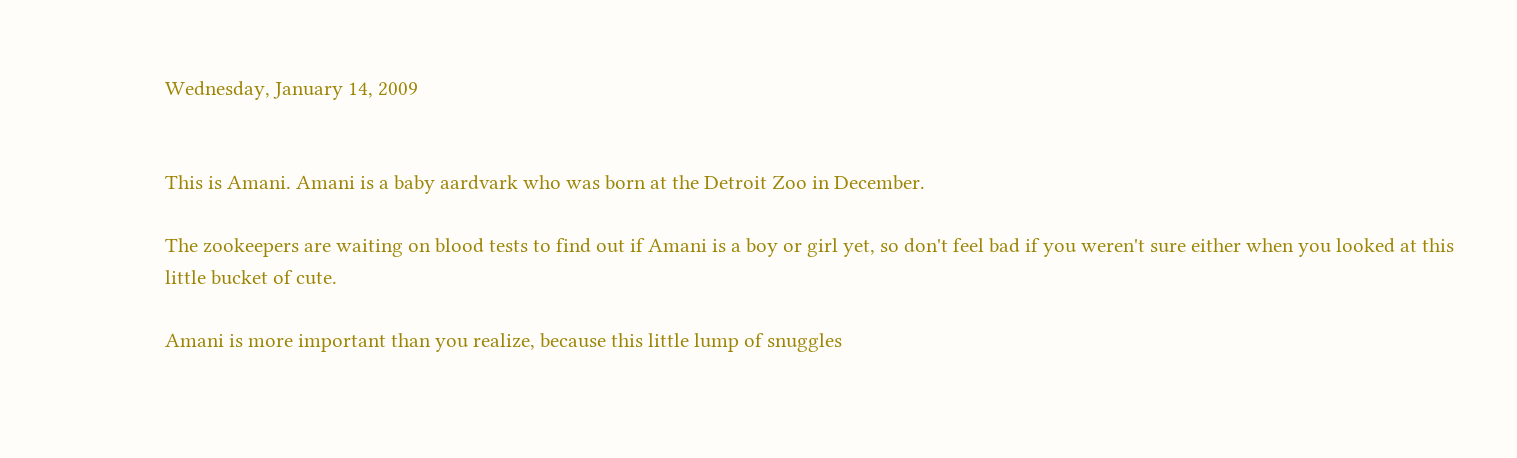Wednesday, January 14, 2009


This is Amani. Amani is a baby aardvark who was born at the Detroit Zoo in December.

The zookeepers are waiting on blood tests to find out if Amani is a boy or girl yet, so don't feel bad if you weren't sure either when you looked at this little bucket of cute.

Amani is more important than you realize, because this little lump of snuggles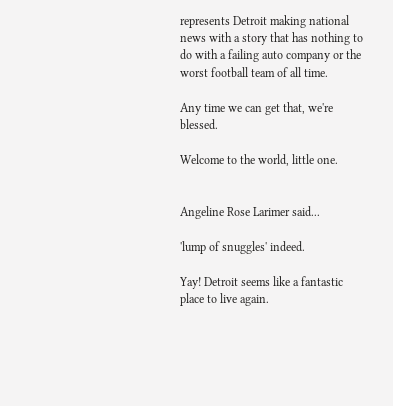represents Detroit making national news with a story that has nothing to do with a failing auto company or the worst football team of all time.

Any time we can get that, we're blessed.

Welcome to the world, little one.


Angeline Rose Larimer said...

'lump of snuggles' indeed.

Yay! Detroit seems like a fantastic place to live again.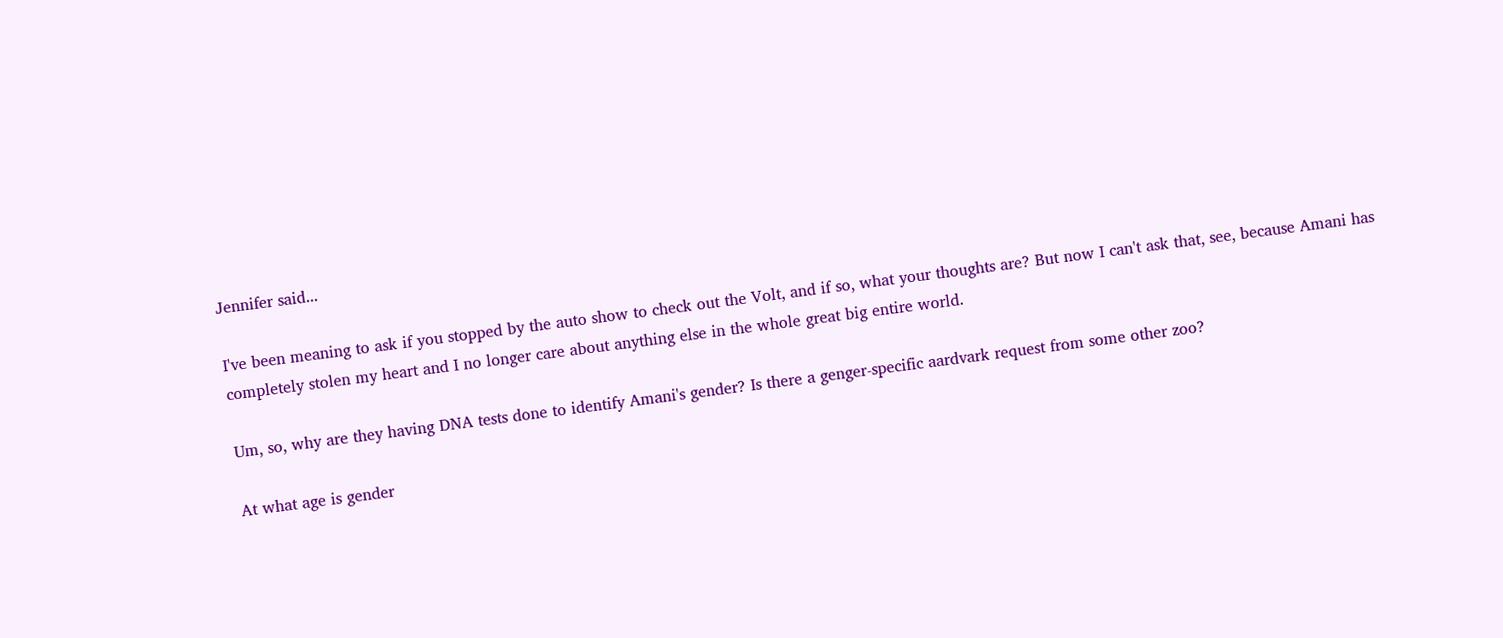Jennifer said...

I've been meaning to ask if you stopped by the auto show to check out the Volt, and if so, what your thoughts are? But now I can't ask that, see, because Amani has completely stolen my heart and I no longer care about anything else in the whole great big entire world.

Um, so, why are they having DNA tests done to identify Amani's gender? Is there a genger-specific aardvark request from some other zoo?

At what age is gender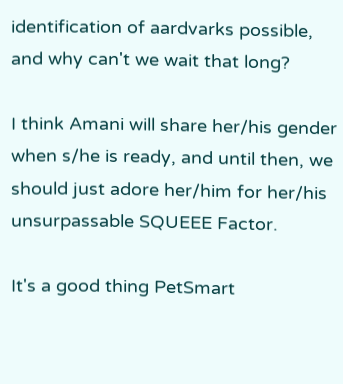identification of aardvarks possible, and why can't we wait that long?

I think Amani will share her/his gender when s/he is ready, and until then, we should just adore her/him for her/his unsurpassable SQUEEE Factor.

It's a good thing PetSmart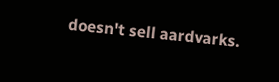doesn't sell aardvarks.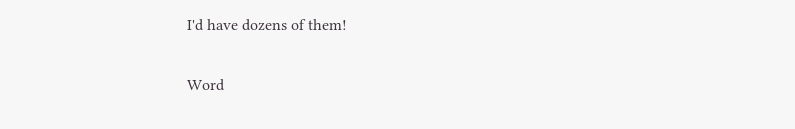I'd have dozens of them!

Word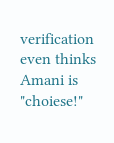verification even thinks Amani is "choiese!"